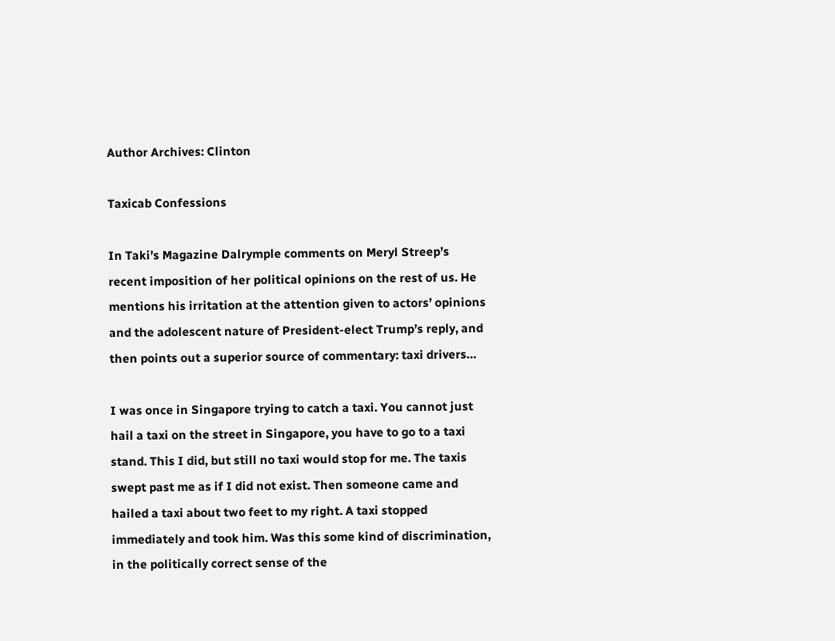Author Archives: Clinton

Taxicab Confessions

In Taki’s Magazine Dalrymple comments on Meryl Streep’s recent imposition of her political opinions on the rest of us. He mentions his irritation at the attention given to actors’ opinions and the adolescent nature of President-elect Trump’s reply, and then points out a superior source of commentary: taxi drivers…

I was once in Singapore trying to catch a taxi. You cannot just hail a taxi on the street in Singapore, you have to go to a taxi stand. This I did, but still no taxi would stop for me. The taxis swept past me as if I did not exist. Then someone came and hailed a taxi about two feet to my right. A taxi stopped immediately and took him. Was this some kind of discrimination, in the politically correct sense of the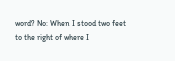word? No: When I stood two feet to the right of where I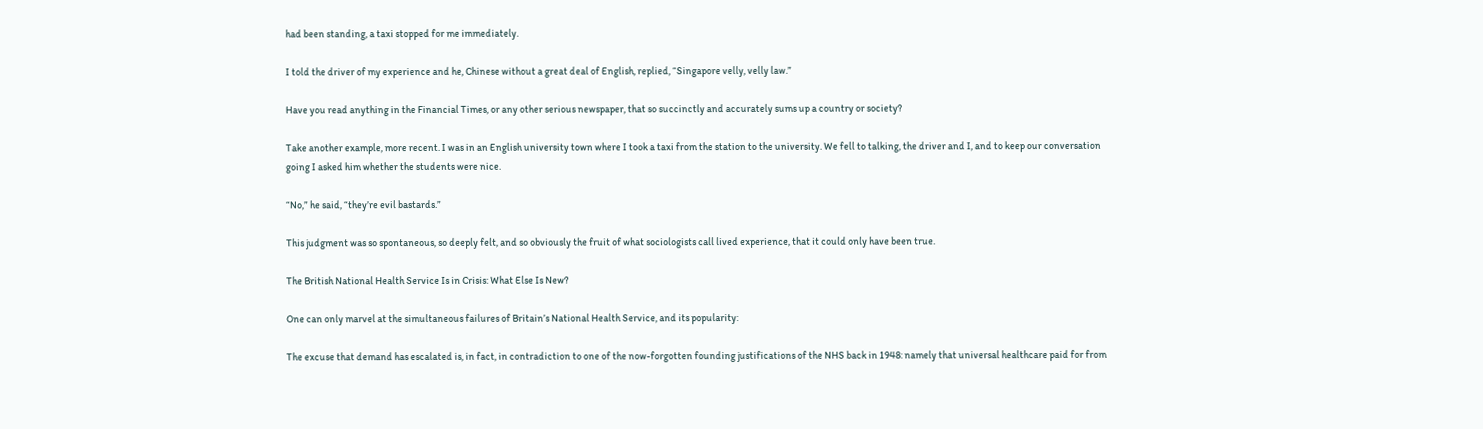had been standing, a taxi stopped for me immediately.

I told the driver of my experience and he, Chinese without a great deal of English, replied, “Singapore velly, velly law.”

Have you read anything in the Financial Times, or any other serious newspaper, that so succinctly and accurately sums up a country or society?

Take another example, more recent. I was in an English university town where I took a taxi from the station to the university. We fell to talking, the driver and I, and to keep our conversation going I asked him whether the students were nice.

“No,” he said, “they’re evil bastards.”

This judgment was so spontaneous, so deeply felt, and so obviously the fruit of what sociologists call lived experience, that it could only have been true.

The British National Health Service Is in Crisis: What Else Is New?

One can only marvel at the simultaneous failures of Britain’s National Health Service, and its popularity:

The excuse that demand has escalated is, in fact, in contradiction to one of the now-forgotten founding justifications of the NHS back in 1948: namely that universal healthcare paid for from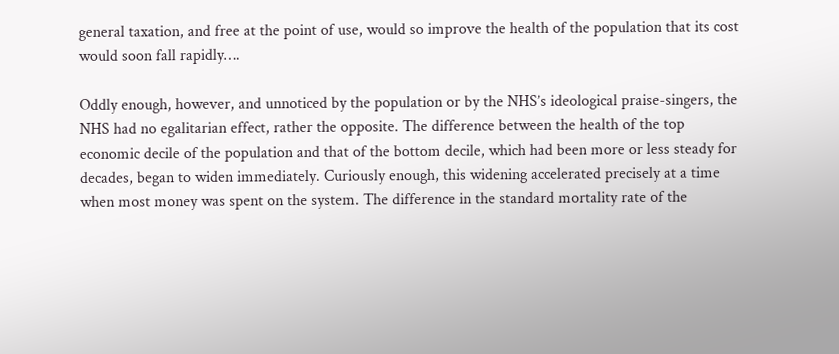general taxation, and free at the point of use, would so improve the health of the population that its cost would soon fall rapidly….

Oddly enough, however, and unnoticed by the population or by the NHS’s ideological praise-singers, the NHS had no egalitarian effect, rather the opposite. The difference between the health of the top economic decile of the population and that of the bottom decile, which had been more or less steady for decades, began to widen immediately. Curiously enough, this widening accelerated precisely at a time when most money was spent on the system. The difference in the standard mortality rate of the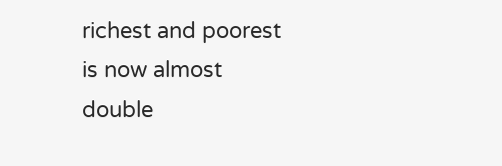richest and poorest is now almost double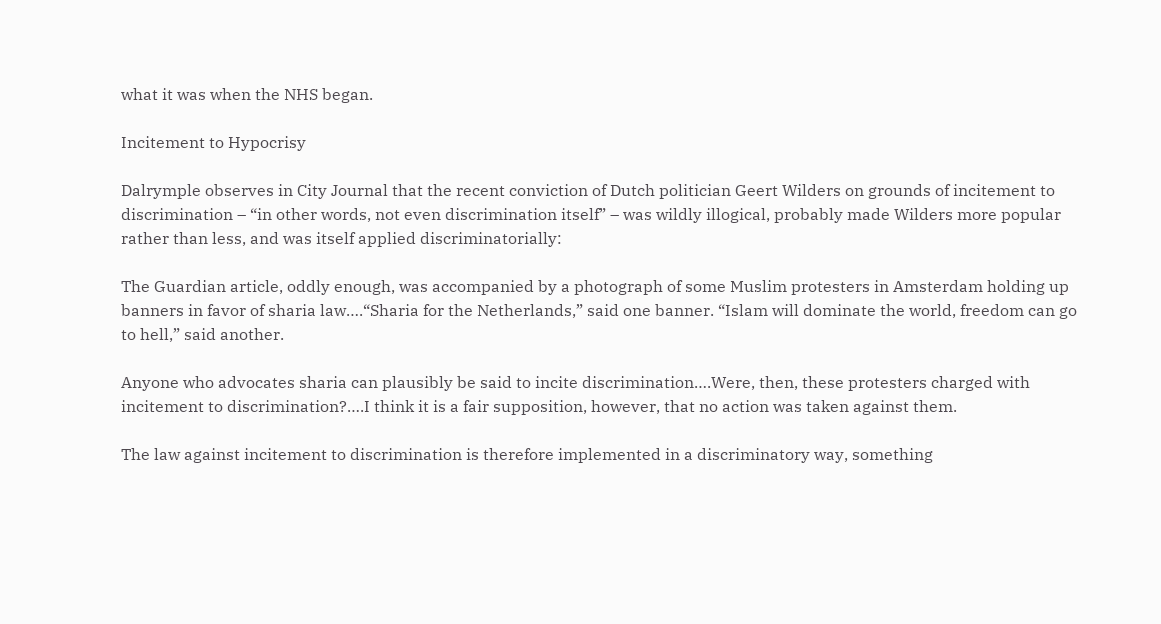what it was when the NHS began.

Incitement to Hypocrisy

Dalrymple observes in City Journal that the recent conviction of Dutch politician Geert Wilders on grounds of incitement to discrimination – “in other words, not even discrimination itself” – was wildly illogical, probably made Wilders more popular rather than less, and was itself applied discriminatorially:

The Guardian article, oddly enough, was accompanied by a photograph of some Muslim protesters in Amsterdam holding up banners in favor of sharia law….“Sharia for the Netherlands,” said one banner. “Islam will dominate the world, freedom can go to hell,” said another.

Anyone who advocates sharia can plausibly be said to incite discrimination….Were, then, these protesters charged with incitement to discrimination?….I think it is a fair supposition, however, that no action was taken against them.

The law against incitement to discrimination is therefore implemented in a discriminatory way, something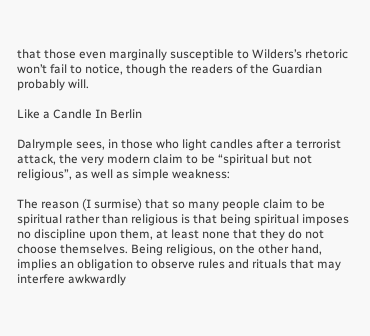that those even marginally susceptible to Wilders’s rhetoric won’t fail to notice, though the readers of the Guardian probably will.

Like a Candle In Berlin

Dalrymple sees, in those who light candles after a terrorist attack, the very modern claim to be “spiritual but not religious”, as well as simple weakness:

The reason (I surmise) that so many people claim to be spiritual rather than religious is that being spiritual imposes no discipline upon them, at least none that they do not choose themselves. Being religious, on the other hand, implies an obligation to observe rules and rituals that may interfere awkwardly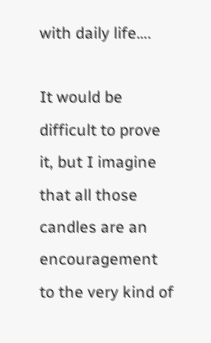with daily life….

It would be difficult to prove it, but I imagine that all those candles are an encouragement to the very kind of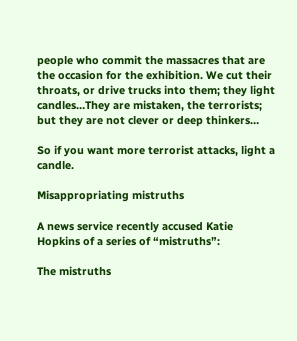people who commit the massacres that are the occasion for the exhibition. We cut their throats, or drive trucks into them; they light candles…They are mistaken, the terrorists; but they are not clever or deep thinkers…

So if you want more terrorist attacks, light a candle.

Misappropriating mistruths

A news service recently accused Katie Hopkins of a series of “mistruths”:

The mistruths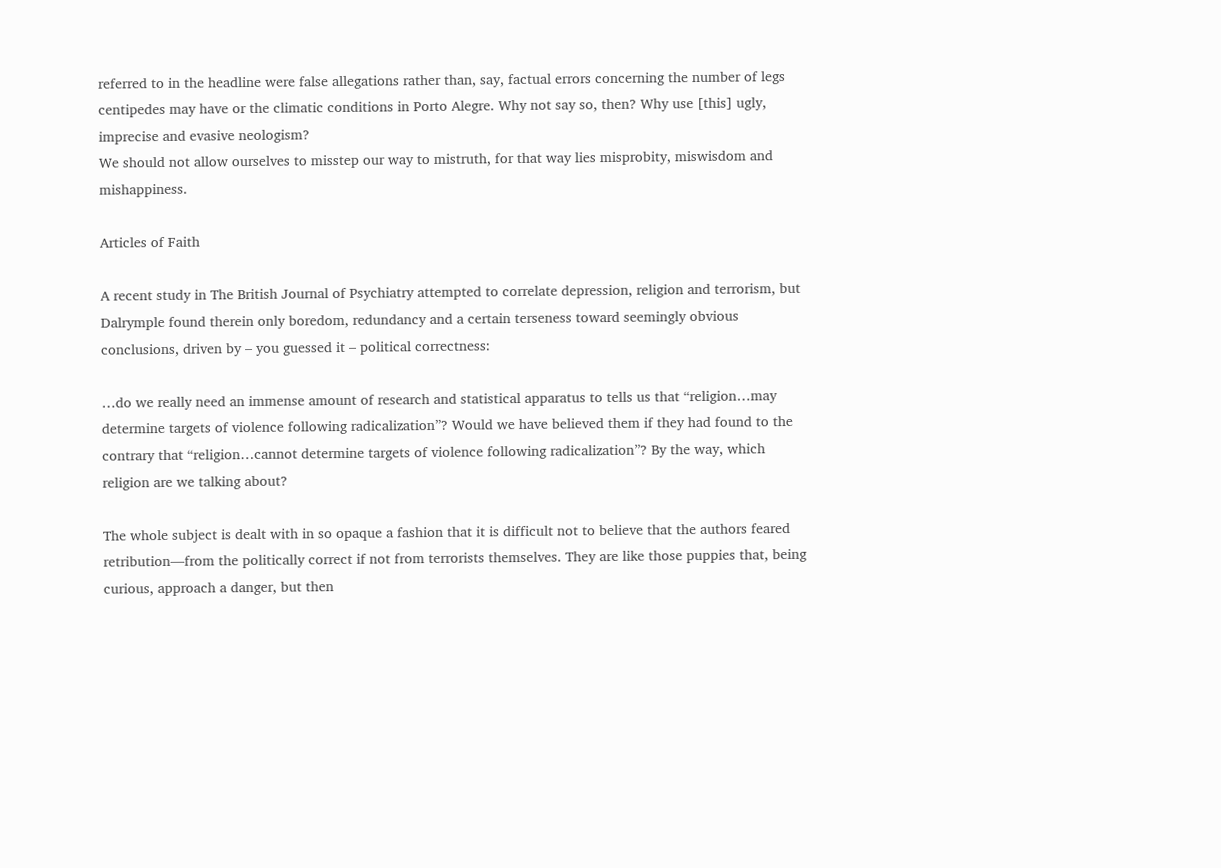referred to in the headline were false allegations rather than, say, factual errors concerning the number of legs centipedes may have or the climatic conditions in Porto Alegre. Why not say so, then? Why use [this] ugly, imprecise and evasive neologism?
We should not allow ourselves to misstep our way to mistruth, for that way lies misprobity, miswisdom and mishappiness.

Articles of Faith

A recent study in The British Journal of Psychiatry attempted to correlate depression, religion and terrorism, but Dalrymple found therein only boredom, redundancy and a certain terseness toward seemingly obvious conclusions, driven by – you guessed it – political correctness:

…do we really need an immense amount of research and statistical apparatus to tells us that “religion…may determine targets of violence following radicalization”? Would we have believed them if they had found to the contrary that “religion…cannot determine targets of violence following radicalization”? By the way, which religion are we talking about?

The whole subject is dealt with in so opaque a fashion that it is difficult not to believe that the authors feared retribution—from the politically correct if not from terrorists themselves. They are like those puppies that, being curious, approach a danger, but then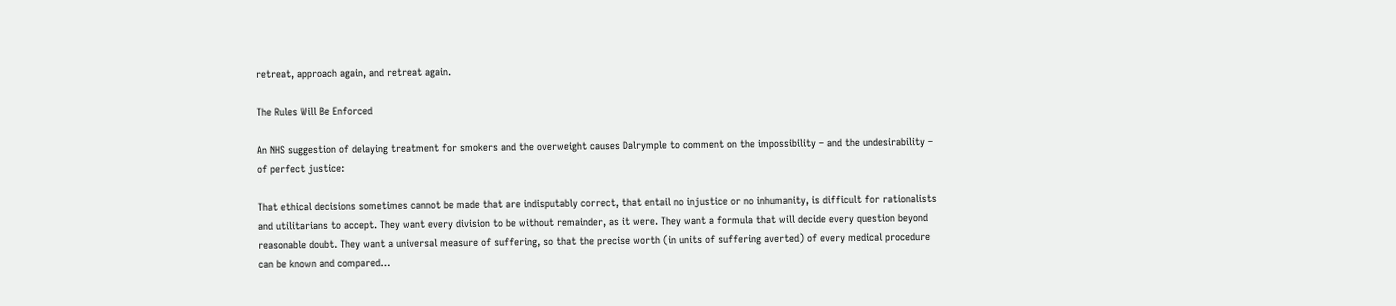retreat, approach again, and retreat again.

The Rules Will Be Enforced

An NHS suggestion of delaying treatment for smokers and the overweight causes Dalrymple to comment on the impossibility – and the undesirability – of perfect justice:

That ethical decisions sometimes cannot be made that are indisputably correct, that entail no injustice or no inhumanity, is difficult for rationalists and utilitarians to accept. They want every division to be without remainder, as it were. They want a formula that will decide every question beyond reasonable doubt. They want a universal measure of suffering, so that the precise worth (in units of suffering averted) of every medical procedure can be known and compared…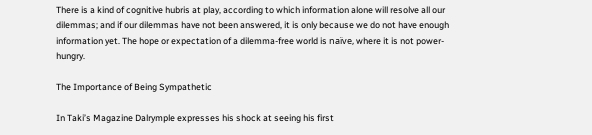There is a kind of cognitive hubris at play, according to which information alone will resolve all our dilemmas; and if our dilemmas have not been answered, it is only because we do not have enough information yet. The hope or expectation of a dilemma-free world is naïve, where it is not power-hungry.

The Importance of Being Sympathetic

In Taki’s Magazine Dalrymple expresses his shock at seeing his first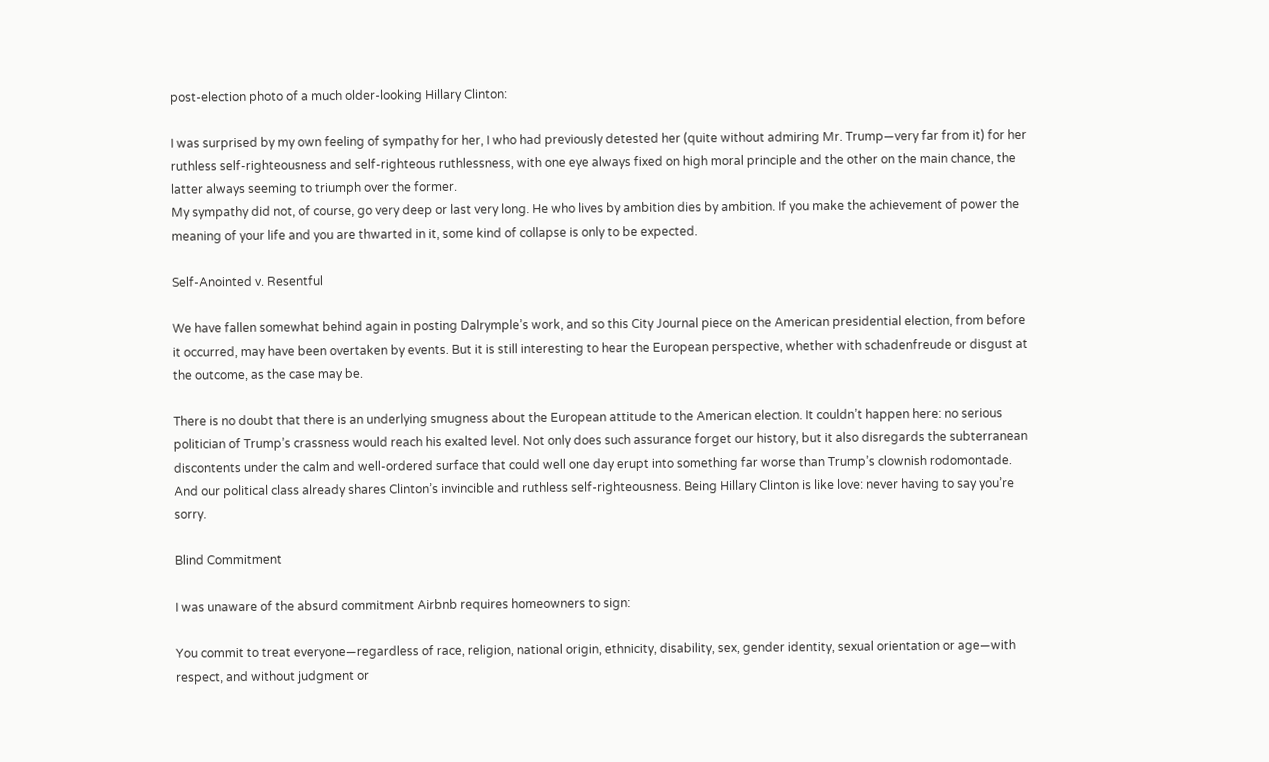post-election photo of a much older-looking Hillary Clinton:

I was surprised by my own feeling of sympathy for her, I who had previously detested her (quite without admiring Mr. Trump—very far from it) for her ruthless self-righteousness and self-righteous ruthlessness, with one eye always fixed on high moral principle and the other on the main chance, the latter always seeming to triumph over the former.
My sympathy did not, of course, go very deep or last very long. He who lives by ambition dies by ambition. If you make the achievement of power the meaning of your life and you are thwarted in it, some kind of collapse is only to be expected.

Self-Anointed v. Resentful

We have fallen somewhat behind again in posting Dalrymple’s work, and so this City Journal piece on the American presidential election, from before it occurred, may have been overtaken by events. But it is still interesting to hear the European perspective, whether with schadenfreude or disgust at the outcome, as the case may be.

There is no doubt that there is an underlying smugness about the European attitude to the American election. It couldn’t happen here: no serious politician of Trump’s crassness would reach his exalted level. Not only does such assurance forget our history, but it also disregards the subterranean discontents under the calm and well-ordered surface that could well one day erupt into something far worse than Trump’s clownish rodomontade. And our political class already shares Clinton’s invincible and ruthless self-righteousness. Being Hillary Clinton is like love: never having to say you’re sorry.

Blind Commitment

I was unaware of the absurd commitment Airbnb requires homeowners to sign:

You commit to treat everyone—regardless of race, religion, national origin, ethnicity, disability, sex, gender identity, sexual orientation or age—with respect, and without judgment or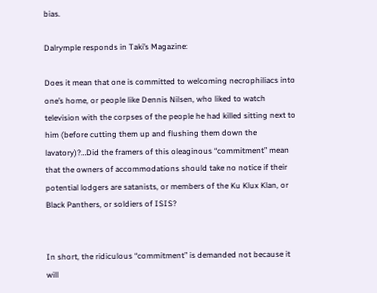bias.

Dalrymple responds in Taki’s Magazine:

Does it mean that one is committed to welcoming necrophiliacs into one’s home, or people like Dennis Nilsen, who liked to watch television with the corpses of the people he had killed sitting next to him (before cutting them up and flushing them down the lavatory)?…Did the framers of this oleaginous “commitment” mean that the owners of accommodations should take no notice if their potential lodgers are satanists, or members of the Ku Klux Klan, or Black Panthers, or soldiers of ISIS?


In short, the ridiculous “commitment” is demanded not because it will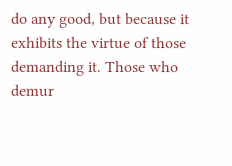do any good, but because it exhibits the virtue of those demanding it. Those who demur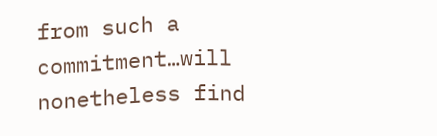from such a commitment…will nonetheless find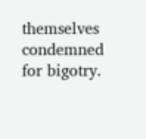themselves condemned for bigotry.